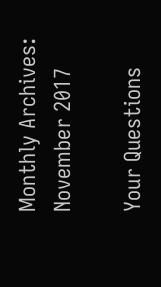Monthly Archives: November 2017

Your Questions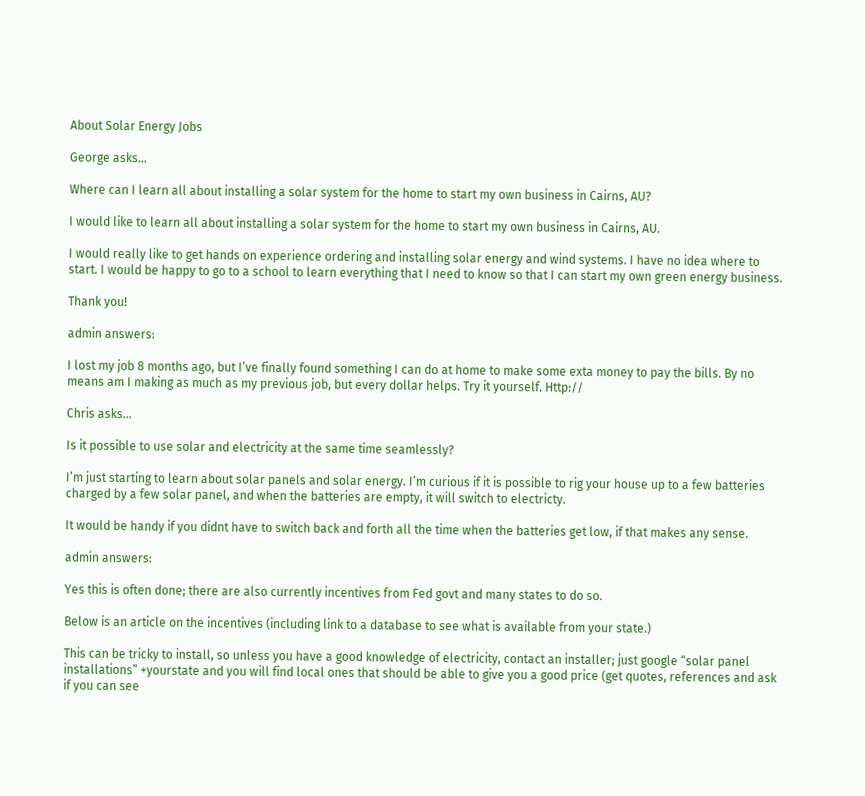About Solar Energy Jobs

George asks…

Where can I learn all about installing a solar system for the home to start my own business in Cairns, AU?

I would like to learn all about installing a solar system for the home to start my own business in Cairns, AU.

I would really like to get hands on experience ordering and installing solar energy and wind systems. I have no idea where to start. I would be happy to go to a school to learn everything that I need to know so that I can start my own green energy business.

Thank you!

admin answers:

I lost my job 8 months ago, but I’ve finally found something I can do at home to make some exta money to pay the bills. By no means am I making as much as my previous job, but every dollar helps. Try it yourself. Http://

Chris asks…

Is it possible to use solar and electricity at the same time seamlessly?

I’m just starting to learn about solar panels and solar energy. I’m curious if it is possible to rig your house up to a few batteries charged by a few solar panel, and when the batteries are empty, it will switch to electricty.

It would be handy if you didnt have to switch back and forth all the time when the batteries get low, if that makes any sense.

admin answers:

Yes this is often done; there are also currently incentives from Fed govt and many states to do so.

Below is an article on the incentives (including link to a database to see what is available from your state.)

This can be tricky to install, so unless you have a good knowledge of electricity, contact an installer; just google “solar panel installations” +yourstate and you will find local ones that should be able to give you a good price (get quotes, references and ask if you can see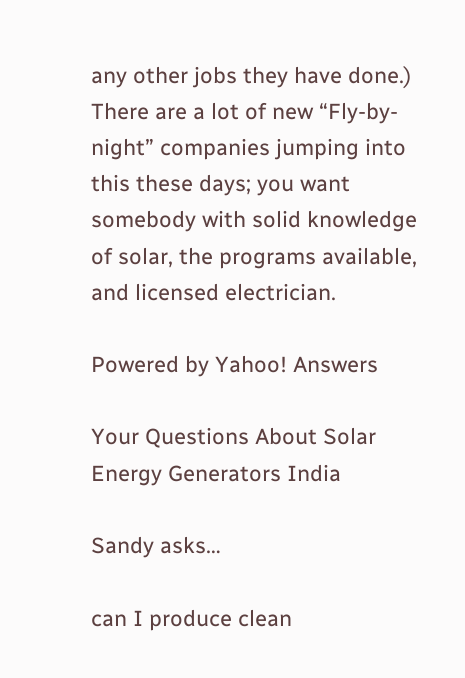any other jobs they have done.) There are a lot of new “Fly-by-night” companies jumping into this these days; you want somebody with solid knowledge of solar, the programs available, and licensed electrician.

Powered by Yahoo! Answers

Your Questions About Solar Energy Generators India

Sandy asks…

can I produce clean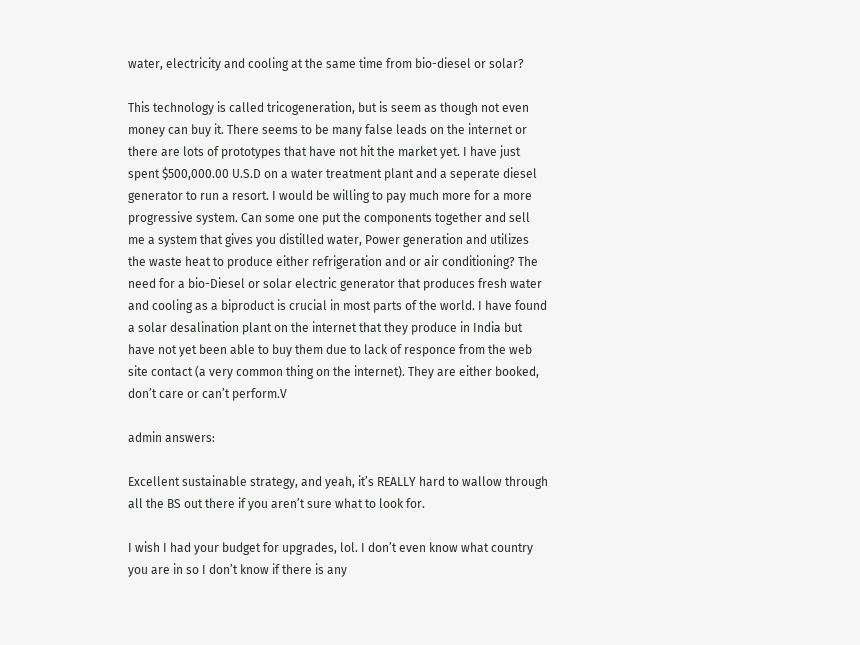water, electricity and cooling at the same time from bio-diesel or solar?

This technology is called tricogeneration, but is seem as though not even money can buy it. There seems to be many false leads on the internet or there are lots of prototypes that have not hit the market yet. I have just spent $500,000.00 U.S.D on a water treatment plant and a seperate diesel generator to run a resort. I would be willing to pay much more for a more progressive system. Can some one put the components together and sell me a system that gives you distilled water, Power generation and utilizes the waste heat to produce either refrigeration and or air conditioning? The need for a bio-Diesel or solar electric generator that produces fresh water and cooling as a biproduct is crucial in most parts of the world. I have found a solar desalination plant on the internet that they produce in India but have not yet been able to buy them due to lack of responce from the web site contact (a very common thing on the internet). They are either booked, don’t care or can’t perform.V

admin answers:

Excellent sustainable strategy, and yeah, it’s REALLY hard to wallow through all the BS out there if you aren’t sure what to look for.

I wish I had your budget for upgrades, lol. I don’t even know what country you are in so I don’t know if there is any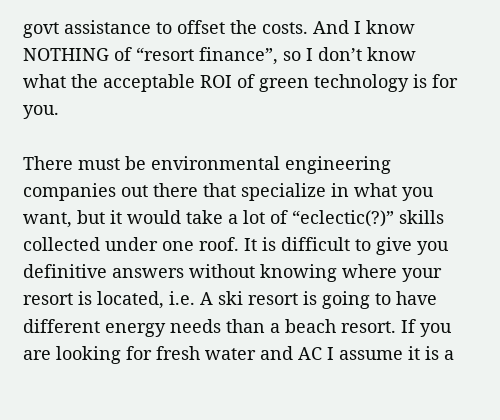govt assistance to offset the costs. And I know NOTHING of “resort finance”, so I don’t know what the acceptable ROI of green technology is for you.

There must be environmental engineering companies out there that specialize in what you want, but it would take a lot of “eclectic(?)” skills collected under one roof. It is difficult to give you definitive answers without knowing where your resort is located, i.e. A ski resort is going to have different energy needs than a beach resort. If you are looking for fresh water and AC I assume it is a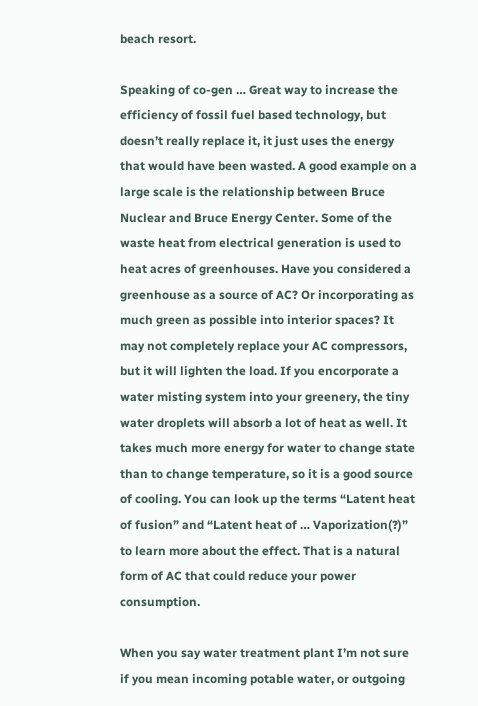beach resort.

Speaking of co-gen … Great way to increase the efficiency of fossil fuel based technology, but doesn’t really replace it, it just uses the energy that would have been wasted. A good example on a large scale is the relationship between Bruce Nuclear and Bruce Energy Center. Some of the waste heat from electrical generation is used to heat acres of greenhouses. Have you considered a greenhouse as a source of AC? Or incorporating as much green as possible into interior spaces? It may not completely replace your AC compressors, but it will lighten the load. If you encorporate a water misting system into your greenery, the tiny water droplets will absorb a lot of heat as well. It takes much more energy for water to change state than to change temperature, so it is a good source of cooling. You can look up the terms “Latent heat of fusion” and “Latent heat of … Vaporization(?)” to learn more about the effect. That is a natural form of AC that could reduce your power consumption.

When you say water treatment plant I’m not sure if you mean incoming potable water, or outgoing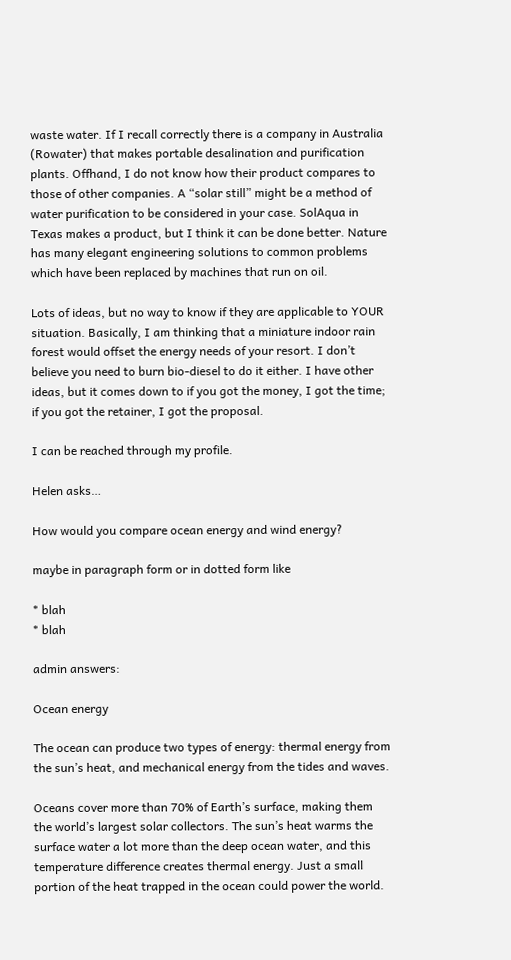waste water. If I recall correctly there is a company in Australia (Rowater) that makes portable desalination and purification plants. Offhand, I do not know how their product compares to those of other companies. A “solar still” might be a method of water purification to be considered in your case. SolAqua in Texas makes a product, but I think it can be done better. Nature has many elegant engineering solutions to common problems which have been replaced by machines that run on oil.

Lots of ideas, but no way to know if they are applicable to YOUR situation. Basically, I am thinking that a miniature indoor rain forest would offset the energy needs of your resort. I don’t believe you need to burn bio-diesel to do it either. I have other ideas, but it comes down to if you got the money, I got the time; if you got the retainer, I got the proposal.

I can be reached through my profile.

Helen asks…

How would you compare ocean energy and wind energy?

maybe in paragraph form or in dotted form like

* blah
* blah

admin answers:

Ocean energy

The ocean can produce two types of energy: thermal energy from the sun’s heat, and mechanical energy from the tides and waves.

Oceans cover more than 70% of Earth’s surface, making them the world’s largest solar collectors. The sun’s heat warms the surface water a lot more than the deep ocean water, and this temperature difference creates thermal energy. Just a small portion of the heat trapped in the ocean could power the world.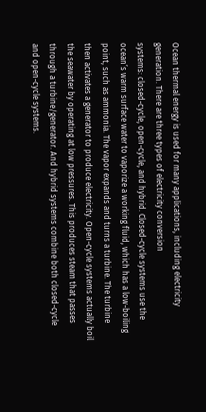Ocean thermal energy is used for many applications, including electricity generation. There are three types of electricity conversion
systems: closed-cycle, open-cycle, and hybrid. Closed-cycle systems use the ocean’s warm surface water to vaporize a working fluid, which has a low-boiling point, such as ammonia. The vapor expands and turns a turbine. The turbine then activates a generator to produce electricity. Open-cycle systems actually boil the seawater by operating at low pressures. This produces steam that passes through a turbine/generator. And hybrid systems combine both closed-cycle and open-cycle systems.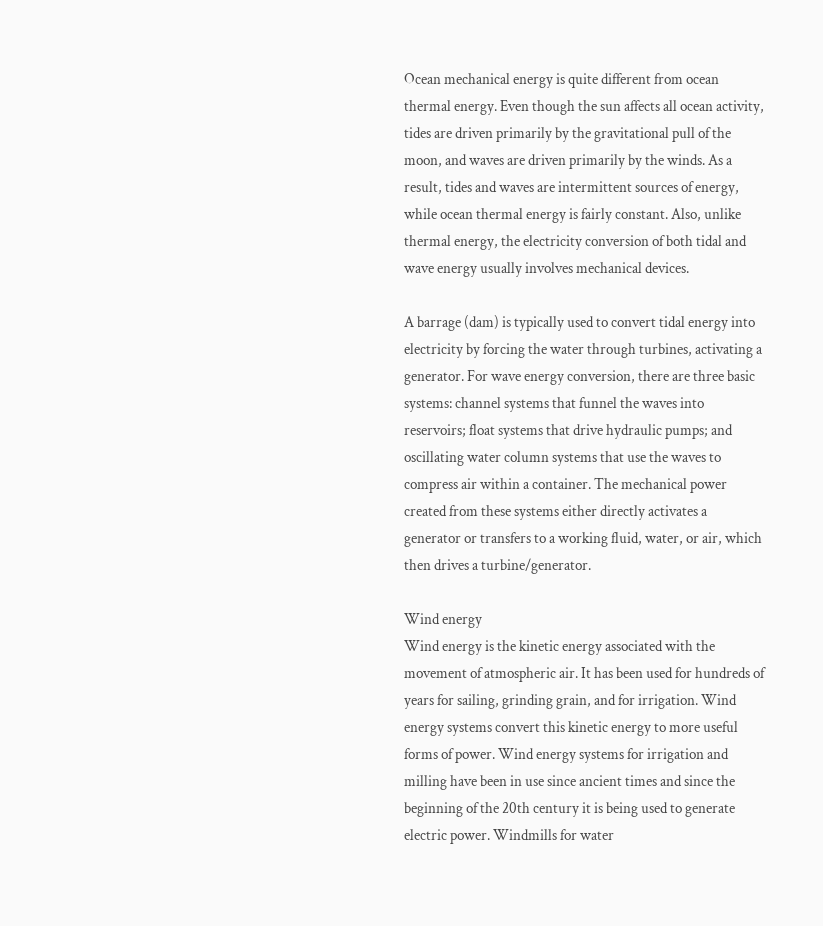Ocean mechanical energy is quite different from ocean thermal energy. Even though the sun affects all ocean activity, tides are driven primarily by the gravitational pull of the moon, and waves are driven primarily by the winds. As a result, tides and waves are intermittent sources of energy, while ocean thermal energy is fairly constant. Also, unlike thermal energy, the electricity conversion of both tidal and wave energy usually involves mechanical devices.

A barrage (dam) is typically used to convert tidal energy into electricity by forcing the water through turbines, activating a generator. For wave energy conversion, there are three basic systems: channel systems that funnel the waves into reservoirs; float systems that drive hydraulic pumps; and oscillating water column systems that use the waves to compress air within a container. The mechanical power created from these systems either directly activates a generator or transfers to a working fluid, water, or air, which then drives a turbine/generator.

Wind energy
Wind energy is the kinetic energy associated with the movement of atmospheric air. It has been used for hundreds of years for sailing, grinding grain, and for irrigation. Wind energy systems convert this kinetic energy to more useful forms of power. Wind energy systems for irrigation and milling have been in use since ancient times and since the beginning of the 20th century it is being used to generate electric power. Windmills for water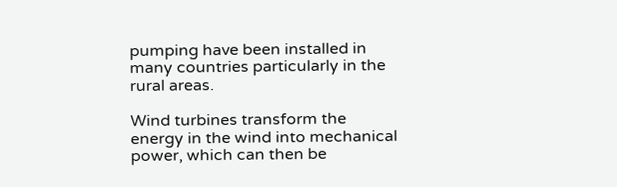pumping have been installed in many countries particularly in the rural areas.

Wind turbines transform the energy in the wind into mechanical power, which can then be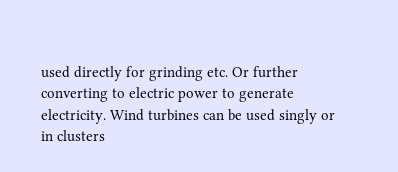used directly for grinding etc. Or further converting to electric power to generate electricity. Wind turbines can be used singly or in clusters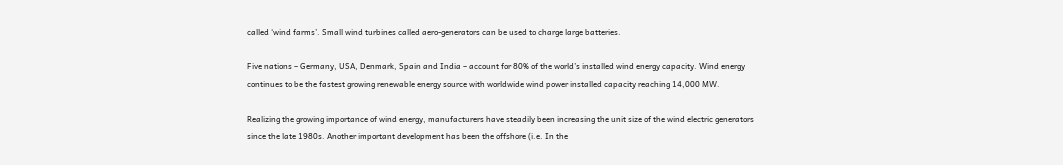called ‘wind farms’. Small wind turbines called aero-generators can be used to charge large batteries.

Five nations – Germany, USA, Denmark, Spain and India – account for 80% of the world’s installed wind energy capacity. Wind energy continues to be the fastest growing renewable energy source with worldwide wind power installed capacity reaching 14,000 MW.

Realizing the growing importance of wind energy, manufacturers have steadily been increasing the unit size of the wind electric generators since the late 1980s. Another important development has been the offshore (i.e. In the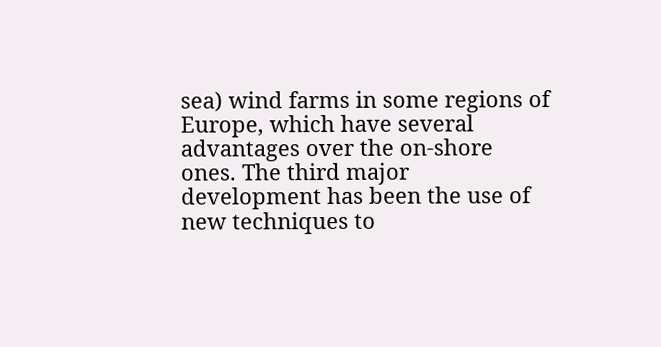sea) wind farms in some regions of Europe, which have several advantages over the on-shore ones. The third major development has been the use of new techniques to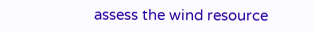assess the wind resource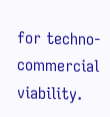for techno-commercial viability.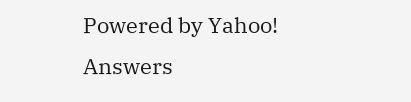Powered by Yahoo! Answers